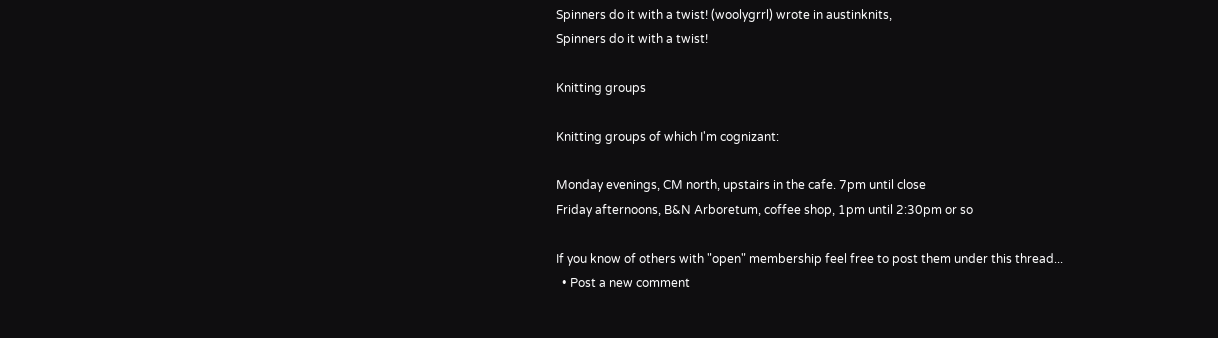Spinners do it with a twist! (woolygrrl) wrote in austinknits,
Spinners do it with a twist!

Knitting groups

Knitting groups of which I'm cognizant:

Monday evenings, CM north, upstairs in the cafe. 7pm until close
Friday afternoons, B&N Arboretum, coffee shop, 1pm until 2:30pm or so

If you know of others with "open" membership feel free to post them under this thread...
  • Post a new comment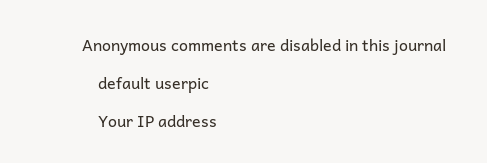Anonymous comments are disabled in this journal

    default userpic

    Your IP address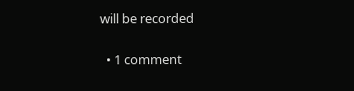will be recorded

  • 1 comment